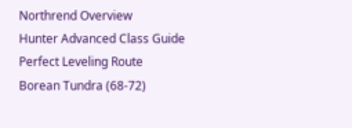Northrend Overview
Hunter Advanced Class Guide
Perfect Leveling Route
Borean Tundra (68-72)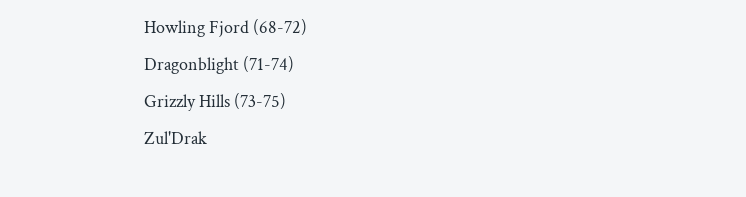Howling Fjord (68-72)
Dragonblight (71-74)
Grizzly Hills (73-75)
Zul'Drak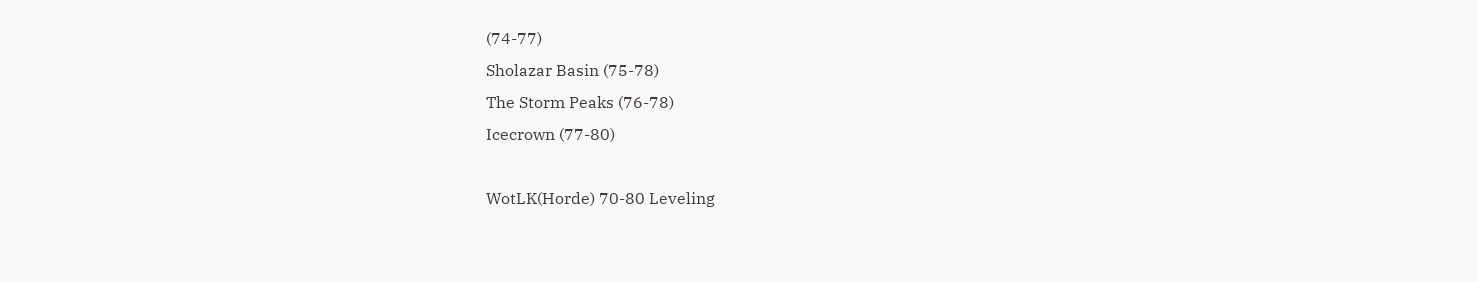(74-77)
Sholazar Basin (75-78)
The Storm Peaks (76-78)
Icecrown (77-80)

WotLK(Horde) 70-80 Leveling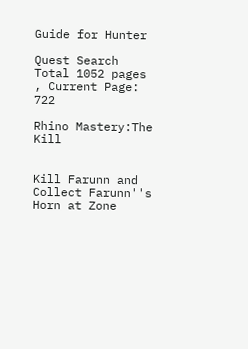Guide for Hunter

Quest Search
Total 1052 pages , Current Page: 722

Rhino Mastery:The Kill


Kill Farunn and Collect Farunn''s Horn at Zone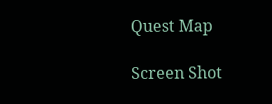Quest Map

Screen Shot